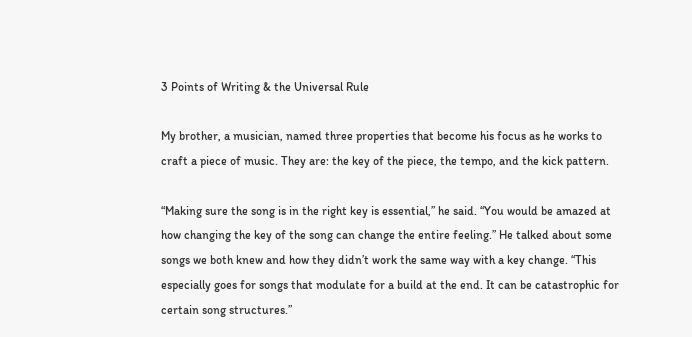3 Points of Writing & the Universal Rule

My brother, a musician, named three properties that become his focus as he works to craft a piece of music. They are: the key of the piece, the tempo, and the kick pattern.

“Making sure the song is in the right key is essential,” he said. “You would be amazed at how changing the key of the song can change the entire feeling.” He talked about some songs we both knew and how they didn’t work the same way with a key change. “This especially goes for songs that modulate for a build at the end. It can be catastrophic for certain song structures.”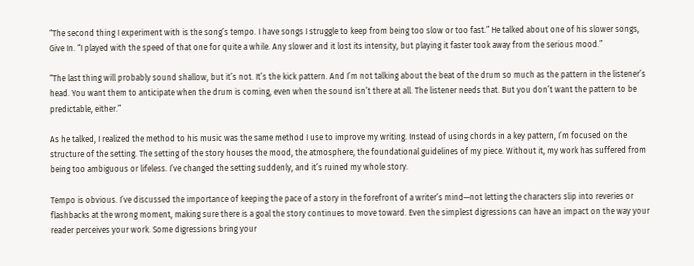“The second thing I experiment with is the song’s tempo. I have songs I struggle to keep from being too slow or too fast.” He talked about one of his slower songs, Give In. “I played with the speed of that one for quite a while. Any slower and it lost its intensity, but playing it faster took away from the serious mood.”

“The last thing will probably sound shallow, but it’s not. It’s the kick pattern. And I’m not talking about the beat of the drum so much as the pattern in the listener’s head. You want them to anticipate when the drum is coming, even when the sound isn’t there at all. The listener needs that. But you don’t want the pattern to be predictable, either.”

As he talked, I realized the method to his music was the same method I use to improve my writing. Instead of using chords in a key pattern, I’m focused on the structure of the setting. The setting of the story houses the mood, the atmosphere, the foundational guidelines of my piece. Without it, my work has suffered from being too ambiguous or lifeless. I’ve changed the setting suddenly, and it’s ruined my whole story.

Tempo is obvious. I’ve discussed the importance of keeping the pace of a story in the forefront of a writer’s mind—not letting the characters slip into reveries or flashbacks at the wrong moment, making sure there is a goal the story continues to move toward. Even the simplest digressions can have an impact on the way your reader perceives your work. Some digressions bring your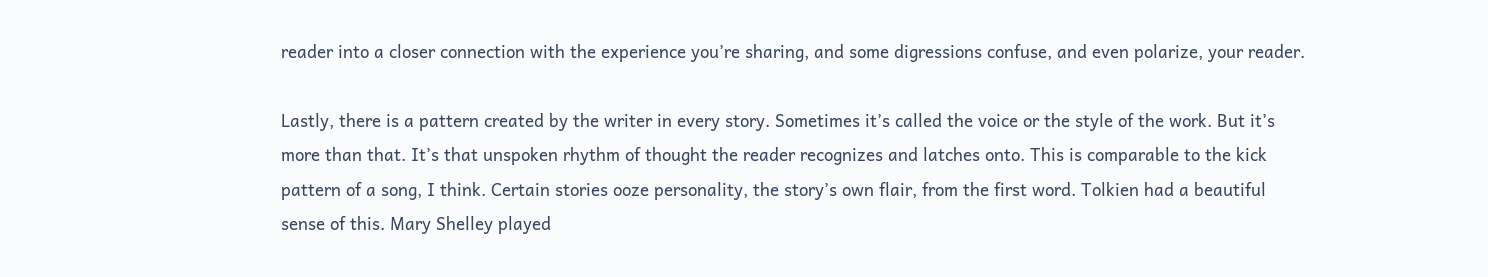reader into a closer connection with the experience you’re sharing, and some digressions confuse, and even polarize, your reader.

Lastly, there is a pattern created by the writer in every story. Sometimes it’s called the voice or the style of the work. But it’s more than that. It’s that unspoken rhythm of thought the reader recognizes and latches onto. This is comparable to the kick pattern of a song, I think. Certain stories ooze personality, the story’s own flair, from the first word. Tolkien had a beautiful sense of this. Mary Shelley played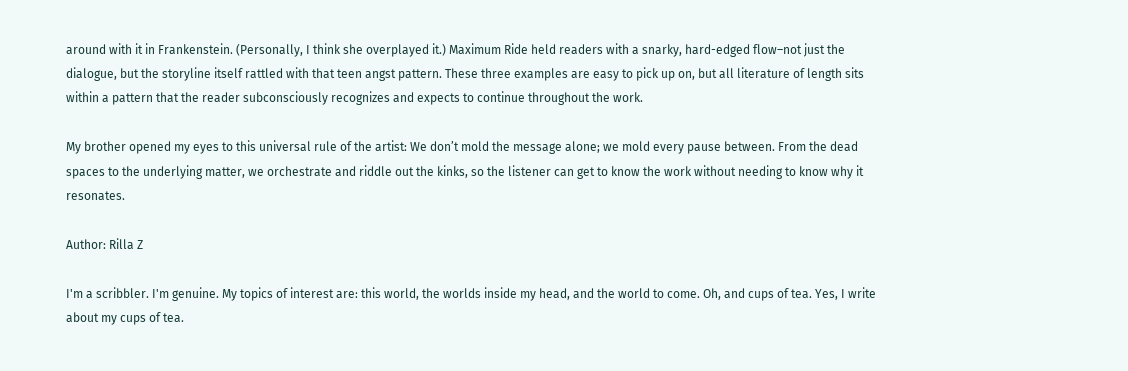around with it in Frankenstein. (Personally, I think she overplayed it.) Maximum Ride held readers with a snarky, hard-edged flow–not just the dialogue, but the storyline itself rattled with that teen angst pattern. These three examples are easy to pick up on, but all literature of length sits within a pattern that the reader subconsciously recognizes and expects to continue throughout the work.

My brother opened my eyes to this universal rule of the artist: We don’t mold the message alone; we mold every pause between. From the dead spaces to the underlying matter, we orchestrate and riddle out the kinks, so the listener can get to know the work without needing to know why it resonates.

Author: Rilla Z

I'm a scribbler. I'm genuine. My topics of interest are: this world, the worlds inside my head, and the world to come. Oh, and cups of tea. Yes, I write about my cups of tea.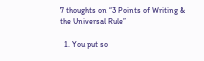7 thoughts on “3 Points of Writing & the Universal Rule”

  1. You put so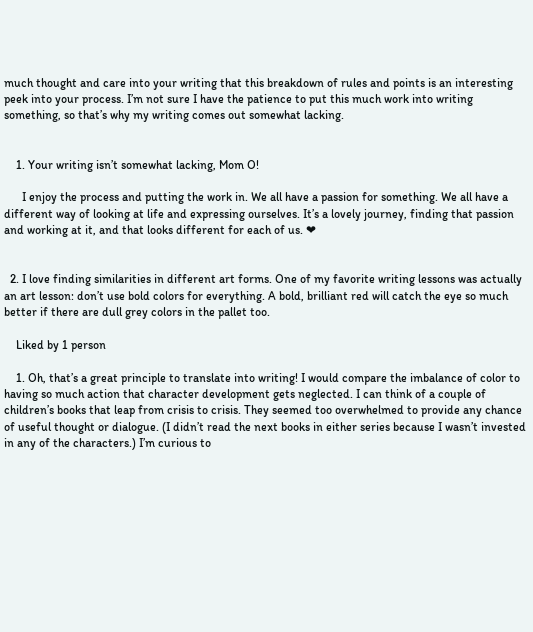much thought and care into your writing that this breakdown of rules and points is an interesting peek into your process. I’m not sure I have the patience to put this much work into writing something, so that’s why my writing comes out somewhat lacking.


    1. Your writing isn’t somewhat lacking, Mom O!

      I enjoy the process and putting the work in. We all have a passion for something. We all have a different way of looking at life and expressing ourselves. It’s a lovely journey, finding that passion and working at it, and that looks different for each of us. ❤


  2. I love finding similarities in different art forms. One of my favorite writing lessons was actually an art lesson: don’t use bold colors for everything. A bold, brilliant red will catch the eye so much better if there are dull grey colors in the pallet too.

    Liked by 1 person

    1. Oh, that’s a great principle to translate into writing! I would compare the imbalance of color to having so much action that character development gets neglected. I can think of a couple of children’s books that leap from crisis to crisis. They seemed too overwhelmed to provide any chance of useful thought or dialogue. (I didn’t read the next books in either series because I wasn’t invested in any of the characters.) I’m curious to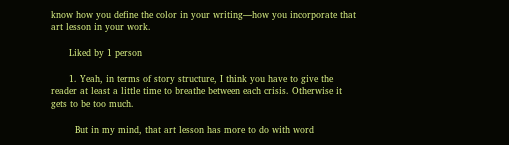know how you define the color in your writing—how you incorporate that art lesson in your work.

      Liked by 1 person

      1. Yeah, in terms of story structure, I think you have to give the reader at least a little time to breathe between each crisis. Otherwise it gets to be too much.

        But in my mind, that art lesson has more to do with word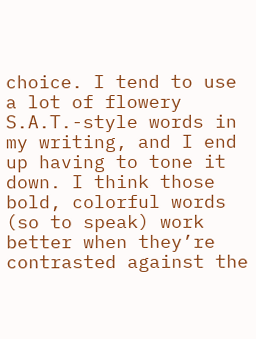choice. I tend to use a lot of flowery S.A.T.-style words in my writing, and I end up having to tone it down. I think those bold, colorful words (so to speak) work better when they’re contrasted against the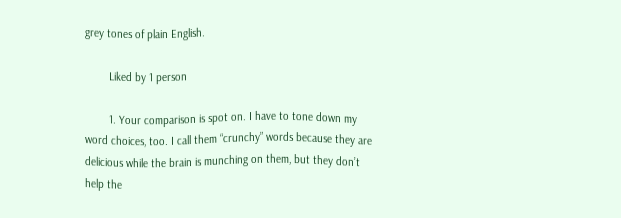grey tones of plain English.

        Liked by 1 person

        1. Your comparison is spot on. I have to tone down my word choices, too. I call them “crunchy” words because they are delicious while the brain is munching on them, but they don’t help the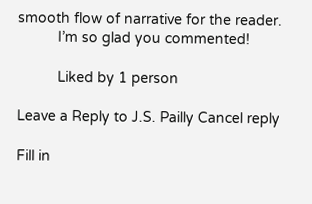smooth flow of narrative for the reader.
          I’m so glad you commented!

          Liked by 1 person

Leave a Reply to J.S. Pailly Cancel reply

Fill in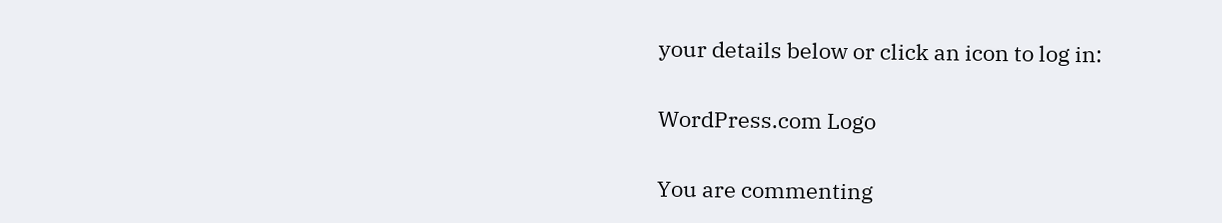your details below or click an icon to log in:

WordPress.com Logo

You are commenting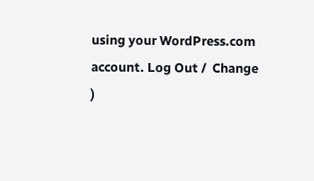using your WordPress.com account. Log Out /  Change )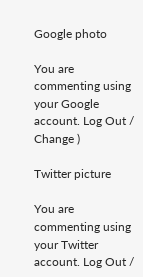Google photo

You are commenting using your Google account. Log Out /  Change )

Twitter picture

You are commenting using your Twitter account. Log Out /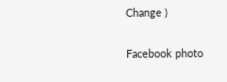Change )

Facebook photo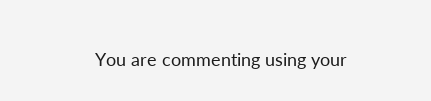You are commenting using your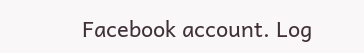Facebook account. Log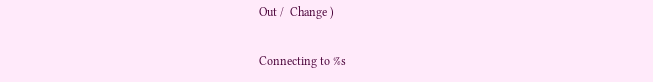Out /  Change )

Connecting to %s